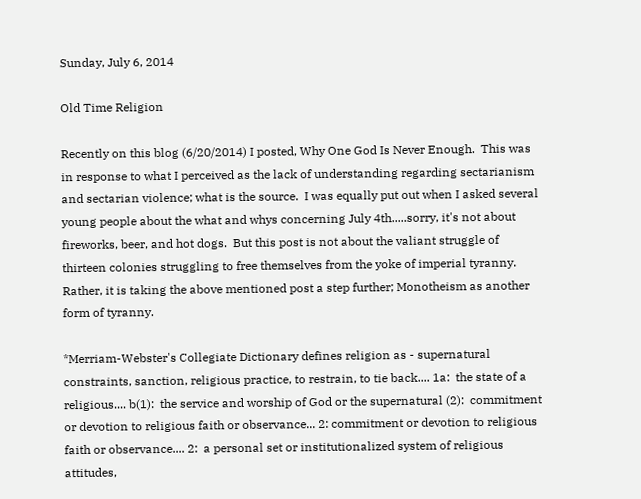Sunday, July 6, 2014

Old Time Religion

Recently on this blog (6/20/2014) I posted, Why One God Is Never Enough.  This was in response to what I perceived as the lack of understanding regarding sectarianism and sectarian violence; what is the source.  I was equally put out when I asked several young people about the what and whys concerning July 4th.....sorry, it's not about fireworks, beer, and hot dogs.  But this post is not about the valiant struggle of thirteen colonies struggling to free themselves from the yoke of imperial tyranny. Rather, it is taking the above mentioned post a step further; Monotheism as another form of tyranny.

*Merriam-Webster's Collegiate Dictionary defines religion as - supernatural constraints, sanction, religious practice, to restrain, to tie back.... 1a:  the state of a religious.... b(1):  the service and worship of God or the supernatural (2):  commitment or devotion to religious faith or observance... 2: commitment or devotion to religious faith or observance.... 2:  a personal set or institutionalized system of religious attitudes,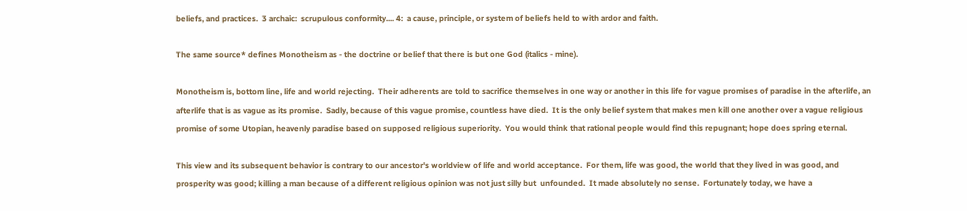beliefs, and practices.  3 archaic:  scrupulous conformity.... 4:  a cause, principle, or system of beliefs held to with ardor and faith.

The same source* defines Monotheism as - the doctrine or belief that there is but one God (italics - mine).

Monotheism is, bottom line, life and world rejecting.  Their adherents are told to sacrifice themselves in one way or another in this life for vague promises of paradise in the afterlife, an afterlife that is as vague as its promise.  Sadly, because of this vague promise, countless have died.  It is the only belief system that makes men kill one another over a vague religious promise of some Utopian, heavenly paradise based on supposed religious superiority.  You would think that rational people would find this repugnant; hope does spring eternal.

This view and its subsequent behavior is contrary to our ancestor's worldview of life and world acceptance.  For them, life was good, the world that they lived in was good, and prosperity was good; killing a man because of a different religious opinion was not just silly but  unfounded.  It made absolutely no sense.  Fortunately today, we have a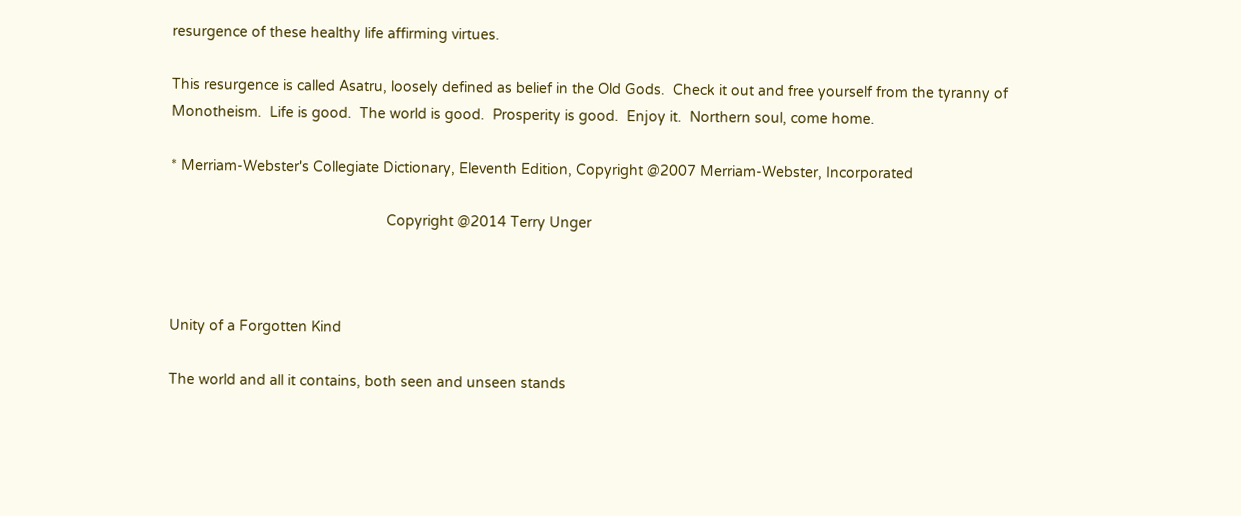resurgence of these healthy life affirming virtues.

This resurgence is called Asatru, loosely defined as belief in the Old Gods.  Check it out and free yourself from the tyranny of Monotheism.  Life is good.  The world is good.  Prosperity is good.  Enjoy it.  Northern soul, come home.

* Merriam-Webster's Collegiate Dictionary, Eleventh Edition, Copyright @2007 Merriam-Webster, Incorporated

                                                      Copyright @2014 Terry Unger



Unity of a Forgotten Kind

The world and all it contains, both seen and unseen stands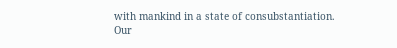with mankind in a state of consubstantiation.  Our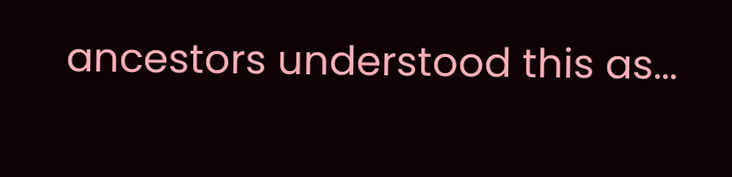ancestors understood this as...